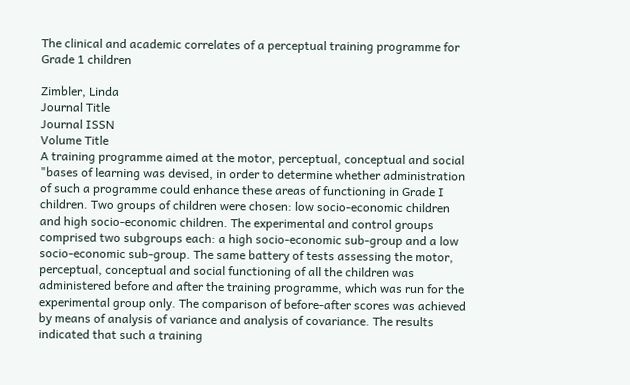The clinical and academic correlates of a perceptual training programme for Grade 1 children

Zimbler, Linda
Journal Title
Journal ISSN
Volume Title
A training programme aimed at the motor, perceptual, conceptual and social "bases of learning was devised, in order to determine whether administration of such a programme could enhance these areas of functioning in Grade I children. Two groups of children were chosen: low socio-economic children and high socio-economic children. The experimental and control groups comprised two subgroups each: a high socio-economic sub-group and a low socio-economic sub-group. The same battery of tests assessing the motor, perceptual, conceptual and social functioning of all the children was administered before and after the training programme, which was run for the experimental group only. The comparison of before-after scores was achieved by means of analysis of variance and analysis of covariance. The results indicated that such a training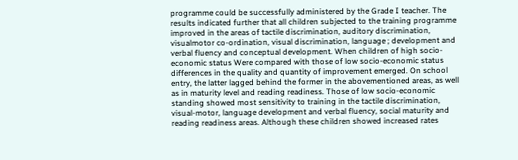programme could be successfully administered by the Grade I teacher. The results indicated further that all children subjected to the training programme improved in the areas of tactile discrimination, auditory discrimination, visualmotor co-ordination, visual discrimination, language ; development and verbal fluency and conceptual development. When children of high socio-economic status Were compared with those of low socio-economic status differences in the quality and quantity of improvement emerged. On school entry, the latter lagged behind the former in the abovementioned areas, as well as in maturity level and reading readiness. Those of low socio-economic standing showed most sensitivity to training in the tactile discrimination, visual-motor, language development and verbal fluency, social maturity and reading readiness areas. Although these children showed increased rates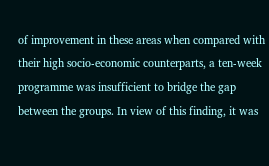of improvement in these areas when compared with their high socio-economic counterparts, a ten-week programme was insufficient to bridge the gap between the groups. In view of this finding, it was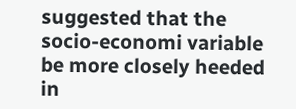suggested that the socio-economi variable be more closely heeded in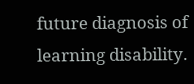future diagnosis of learning disability.